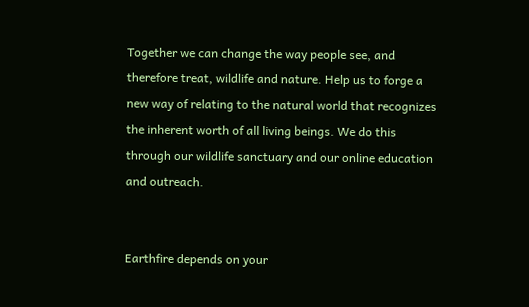Together we can change the way people see, and therefore treat, wildlife and nature. Help us to forge a new way of relating to the natural world that recognizes the inherent worth of all living beings. We do this through our wildlife sanctuary and our online education and outreach.


Earthfire depends on your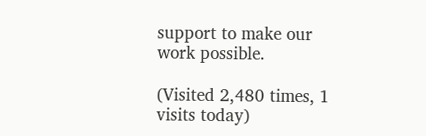support to make our work possible.

(Visited 2,480 times, 1 visits today)